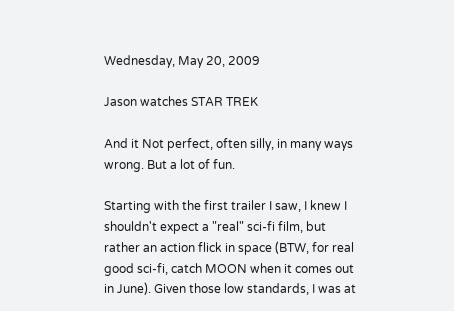Wednesday, May 20, 2009

Jason watches STAR TREK

And it Not perfect, often silly, in many ways wrong. But a lot of fun.

Starting with the first trailer I saw, I knew I shouldn't expect a "real" sci-fi film, but rather an action flick in space (BTW, for real good sci-fi, catch MOON when it comes out in June). Given those low standards, I was at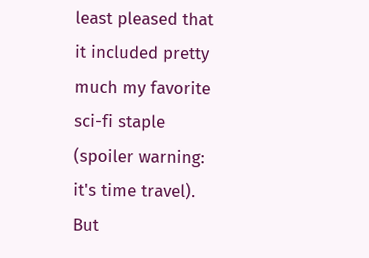least pleased that it included pretty much my favorite sci-fi staple (spoiler warning: it's time travel). But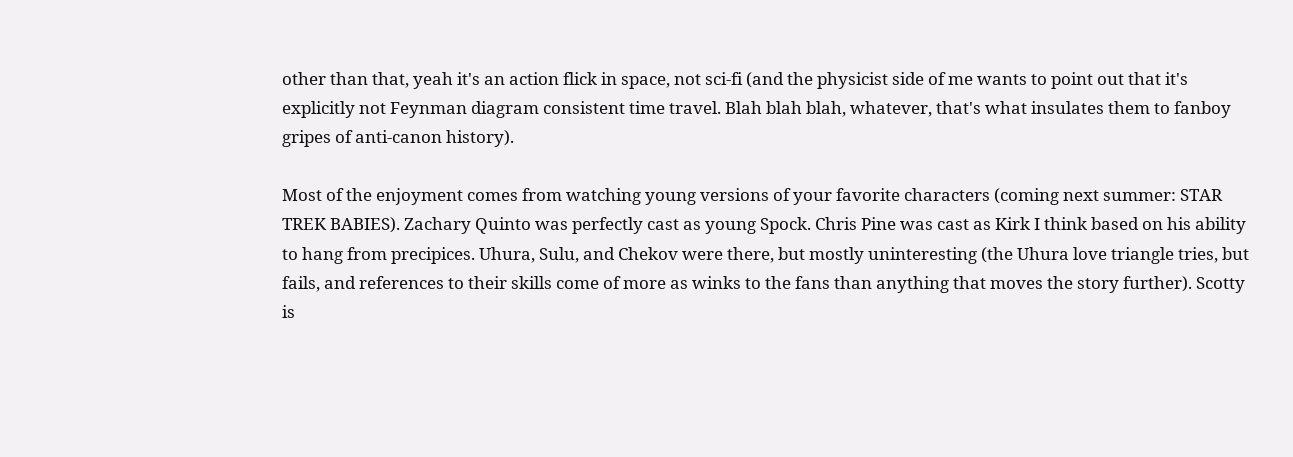other than that, yeah it's an action flick in space, not sci-fi (and the physicist side of me wants to point out that it's explicitly not Feynman diagram consistent time travel. Blah blah blah, whatever, that's what insulates them to fanboy gripes of anti-canon history).

Most of the enjoyment comes from watching young versions of your favorite characters (coming next summer: STAR TREK BABIES). Zachary Quinto was perfectly cast as young Spock. Chris Pine was cast as Kirk I think based on his ability to hang from precipices. Uhura, Sulu, and Chekov were there, but mostly uninteresting (the Uhura love triangle tries, but fails, and references to their skills come of more as winks to the fans than anything that moves the story further). Scotty is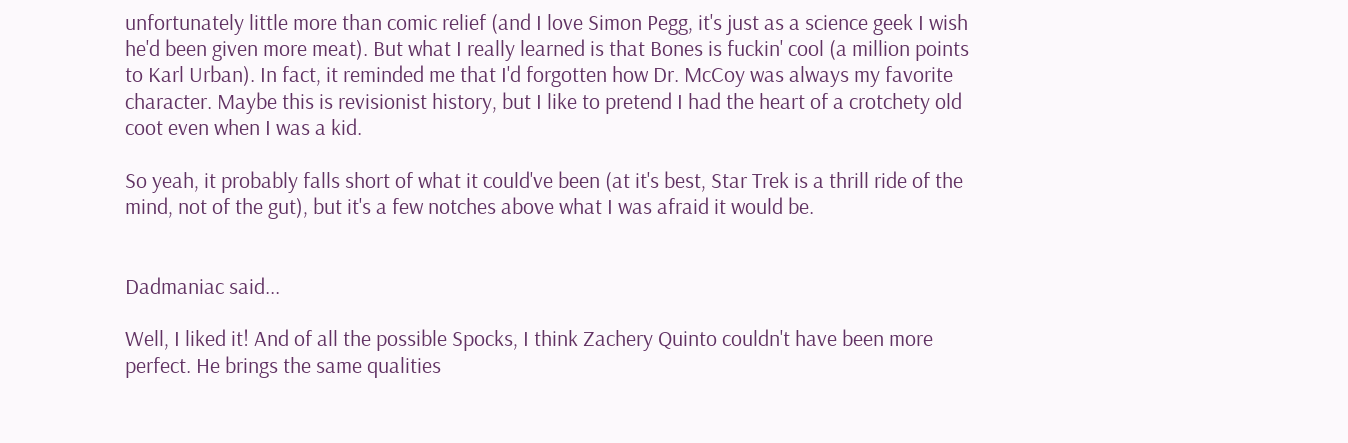unfortunately little more than comic relief (and I love Simon Pegg, it's just as a science geek I wish he'd been given more meat). But what I really learned is that Bones is fuckin' cool (a million points to Karl Urban). In fact, it reminded me that I'd forgotten how Dr. McCoy was always my favorite character. Maybe this is revisionist history, but I like to pretend I had the heart of a crotchety old coot even when I was a kid.

So yeah, it probably falls short of what it could've been (at it's best, Star Trek is a thrill ride of the mind, not of the gut), but it's a few notches above what I was afraid it would be.


Dadmaniac said...

Well, I liked it! And of all the possible Spocks, I think Zachery Quinto couldn't have been more perfect. He brings the same qualities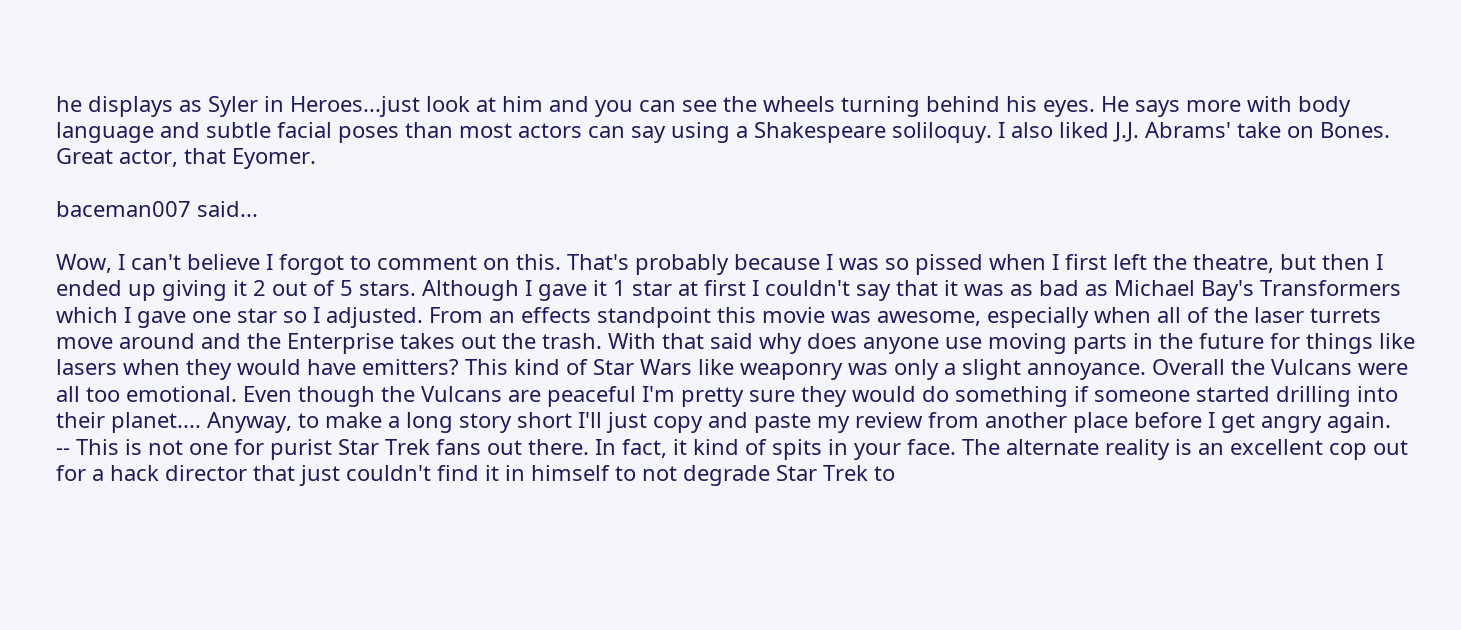he displays as Syler in Heroes...just look at him and you can see the wheels turning behind his eyes. He says more with body language and subtle facial poses than most actors can say using a Shakespeare soliloquy. I also liked J.J. Abrams' take on Bones. Great actor, that Eyomer.

baceman007 said...

Wow, I can't believe I forgot to comment on this. That's probably because I was so pissed when I first left the theatre, but then I ended up giving it 2 out of 5 stars. Although I gave it 1 star at first I couldn't say that it was as bad as Michael Bay's Transformers which I gave one star so I adjusted. From an effects standpoint this movie was awesome, especially when all of the laser turrets move around and the Enterprise takes out the trash. With that said why does anyone use moving parts in the future for things like lasers when they would have emitters? This kind of Star Wars like weaponry was only a slight annoyance. Overall the Vulcans were all too emotional. Even though the Vulcans are peaceful I'm pretty sure they would do something if someone started drilling into their planet.... Anyway, to make a long story short I'll just copy and paste my review from another place before I get angry again.
-- This is not one for purist Star Trek fans out there. In fact, it kind of spits in your face. The alternate reality is an excellent cop out for a hack director that just couldn't find it in himself to not degrade Star Trek to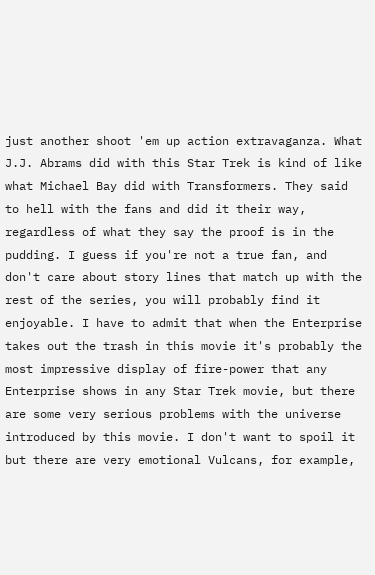just another shoot 'em up action extravaganza. What J.J. Abrams did with this Star Trek is kind of like what Michael Bay did with Transformers. They said to hell with the fans and did it their way, regardless of what they say the proof is in the pudding. I guess if you're not a true fan, and don't care about story lines that match up with the rest of the series, you will probably find it enjoyable. I have to admit that when the Enterprise takes out the trash in this movie it's probably the most impressive display of fire-power that any Enterprise shows in any Star Trek movie, but there are some very serious problems with the universe introduced by this movie. I don't want to spoil it but there are very emotional Vulcans, for example,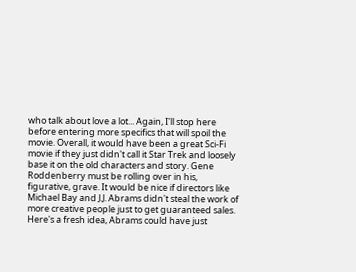who talk about love a lot... Again, I'll stop here before entering more specifics that will spoil the movie. Overall, it would have been a great Sci-Fi movie if they just didn't call it Star Trek and loosely base it on the old characters and story. Gene Roddenberry must be rolling over in his, figurative, grave. It would be nice if directors like Michael Bay and J.J. Abrams didn't steal the work of more creative people just to get guaranteed sales. Here's a fresh idea, Abrams could have just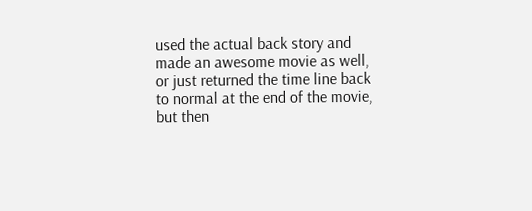used the actual back story and made an awesome movie as well, or just returned the time line back to normal at the end of the movie, but then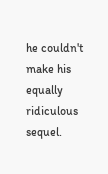he couldn't make his equally ridiculous sequel.